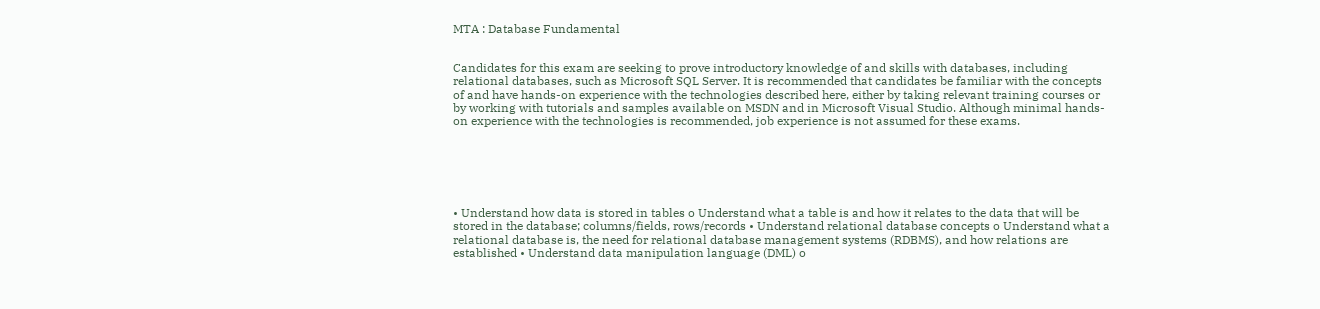MTA : Database Fundamental


Candidates for this exam are seeking to prove introductory knowledge of and skills with databases, including relational databases, such as Microsoft SQL Server. It is recommended that candidates be familiar with the concepts of and have hands-on experience with the technologies described here, either by taking relevant training courses or by working with tutorials and samples available on MSDN and in Microsoft Visual Studio. Although minimal hands-on experience with the technologies is recommended, job experience is not assumed for these exams.






• Understand how data is stored in tables o Understand what a table is and how it relates to the data that will be stored in the database; columns/fields, rows/records • Understand relational database concepts o Understand what a relational database is, the need for relational database management systems (RDBMS), and how relations are established • Understand data manipulation language (DML) o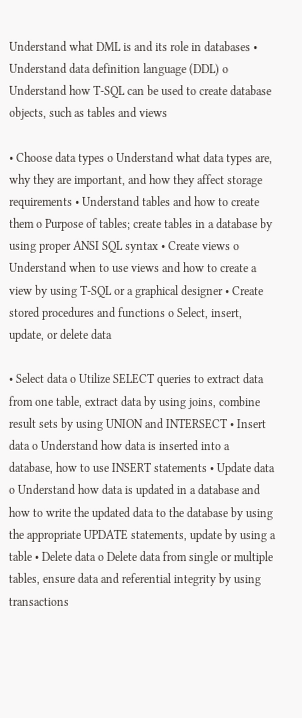Understand what DML is and its role in databases • Understand data definition language (DDL) o Understand how T-SQL can be used to create database objects, such as tables and views

• Choose data types o Understand what data types are, why they are important, and how they affect storage requirements • Understand tables and how to create them o Purpose of tables; create tables in a database by using proper ANSI SQL syntax • Create views o Understand when to use views and how to create a view by using T-SQL or a graphical designer • Create stored procedures and functions o Select, insert, update, or delete data

• Select data o Utilize SELECT queries to extract data from one table, extract data by using joins, combine result sets by using UNION and INTERSECT • Insert data o Understand how data is inserted into a database, how to use INSERT statements • Update data o Understand how data is updated in a database and how to write the updated data to the database by using the appropriate UPDATE statements, update by using a table • Delete data o Delete data from single or multiple tables, ensure data and referential integrity by using transactions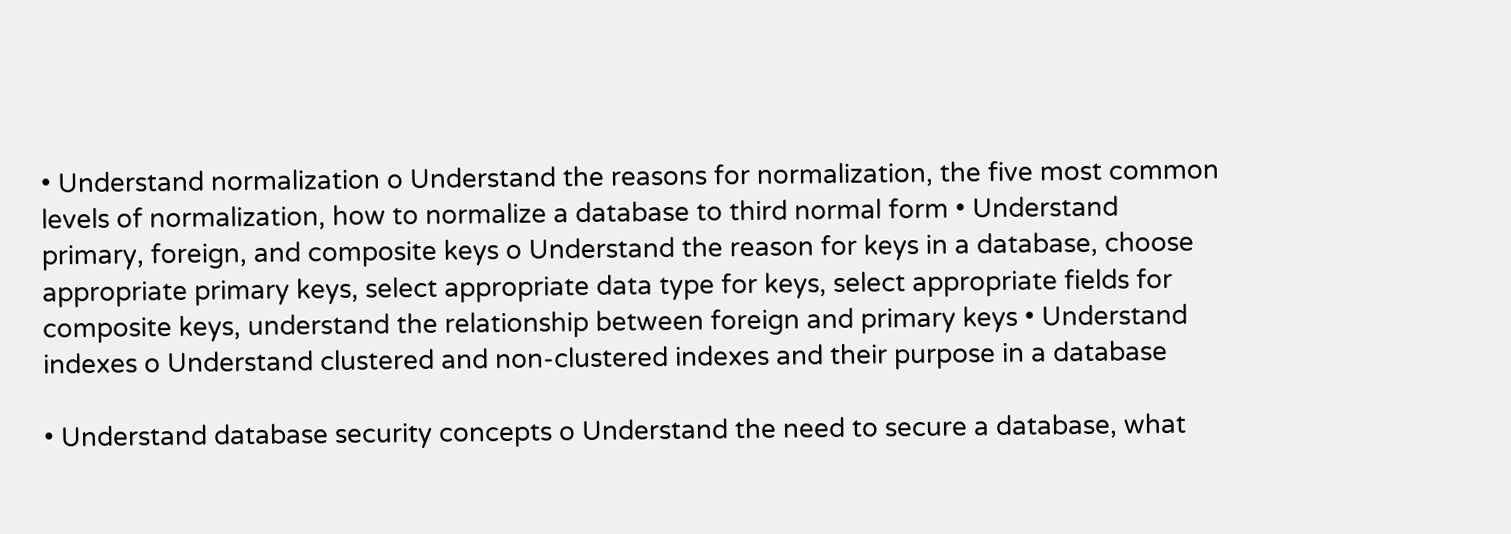• Understand normalization o Understand the reasons for normalization, the five most common levels of normalization, how to normalize a database to third normal form • Understand primary, foreign, and composite keys o Understand the reason for keys in a database, choose appropriate primary keys, select appropriate data type for keys, select appropriate fields for composite keys, understand the relationship between foreign and primary keys • Understand indexes o Understand clustered and non-clustered indexes and their purpose in a database

• Understand database security concepts o Understand the need to secure a database, what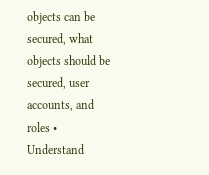objects can be secured, what objects should be secured, user accounts, and roles • Understand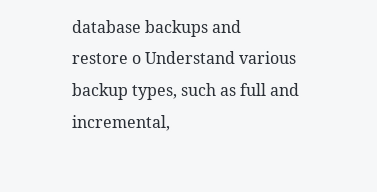database backups and restore o Understand various backup types, such as full and incremental,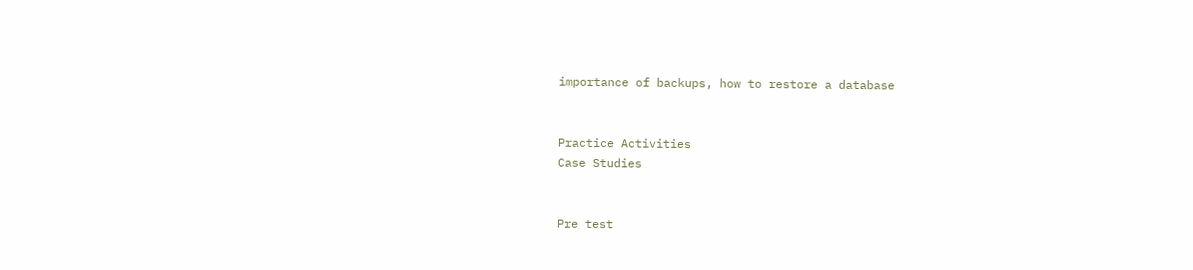importance of backups, how to restore a database


Practice Activities
Case Studies


Pre test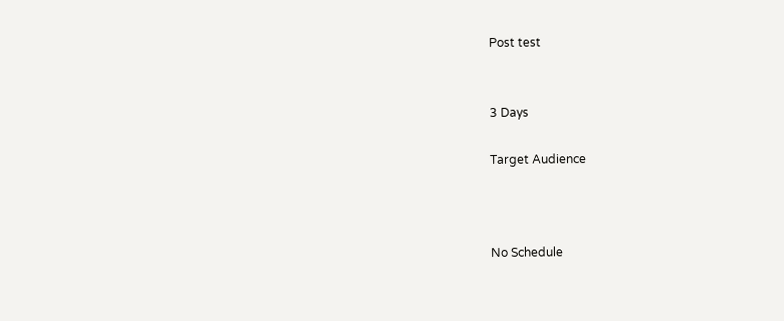Post test


3 Days

Target Audience



No Schedule